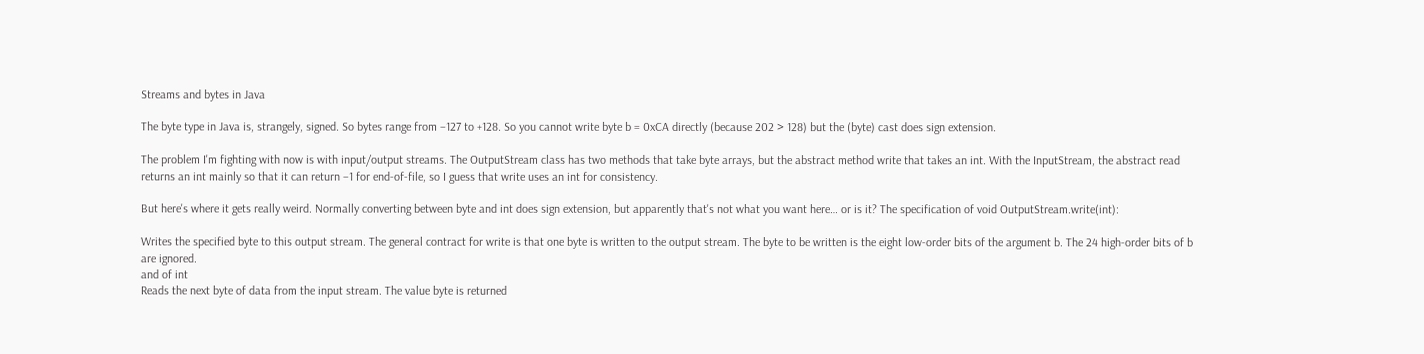Streams and bytes in Java

The byte type in Java is, strangely, signed. So bytes range from –127 to +128. So you cannot write byte b = 0xCA directly (because 202 > 128) but the (byte) cast does sign extension.

The problem I'm fighting with now is with input/output streams. The OutputStream class has two methods that take byte arrays, but the abstract method write that takes an int. With the InputStream, the abstract read returns an int mainly so that it can return –1 for end-of-file, so I guess that write uses an int for consistency.

But here's where it gets really weird. Normally converting between byte and int does sign extension, but apparently that's not what you want here… or is it? The specification of void OutputStream.write(int):

Writes the specified byte to this output stream. The general contract for write is that one byte is written to the output stream. The byte to be written is the eight low-order bits of the argument b. The 24 high-order bits of b are ignored.
and of int
Reads the next byte of data from the input stream. The value byte is returned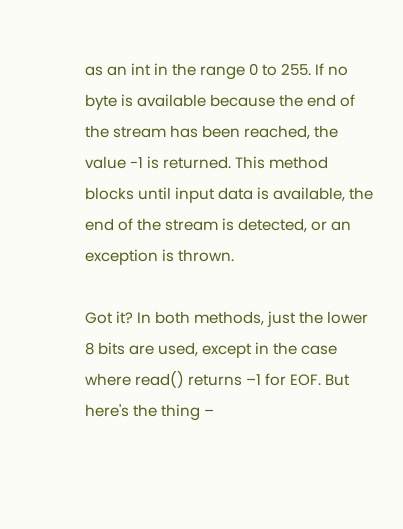as an int in the range 0 to 255. If no byte is available because the end of the stream has been reached, the value -1 is returned. This method blocks until input data is available, the end of the stream is detected, or an exception is thrown.

Got it? In both methods, just the lower 8 bits are used, except in the case where read() returns –1 for EOF. But here's the thing –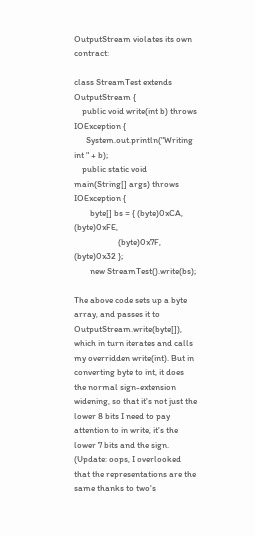OutputStream violates its own contract:

class StreamTest extends OutputStream {
    public void write(int b) throws IOException {
      System.out.println("Writing int " + b);
    public static void main(String[] args) throws IOException {
        byte[] bs = { (byte)0xCA, (byte)0xFE,
                      (byte)0x7F, (byte)0x32 };
        new StreamTest().write(bs);

The above code sets up a byte array, and passes it to OutputStream.write(byte[]), which in turn iterates and calls my overridden write(int). But in converting byte to int, it does the normal sign-extension widening, so that it's not just the lower 8 bits I need to pay attention to in write, it's the lower 7 bits and the sign. (Update: oops, I overlooked that the representations are the same thanks to two's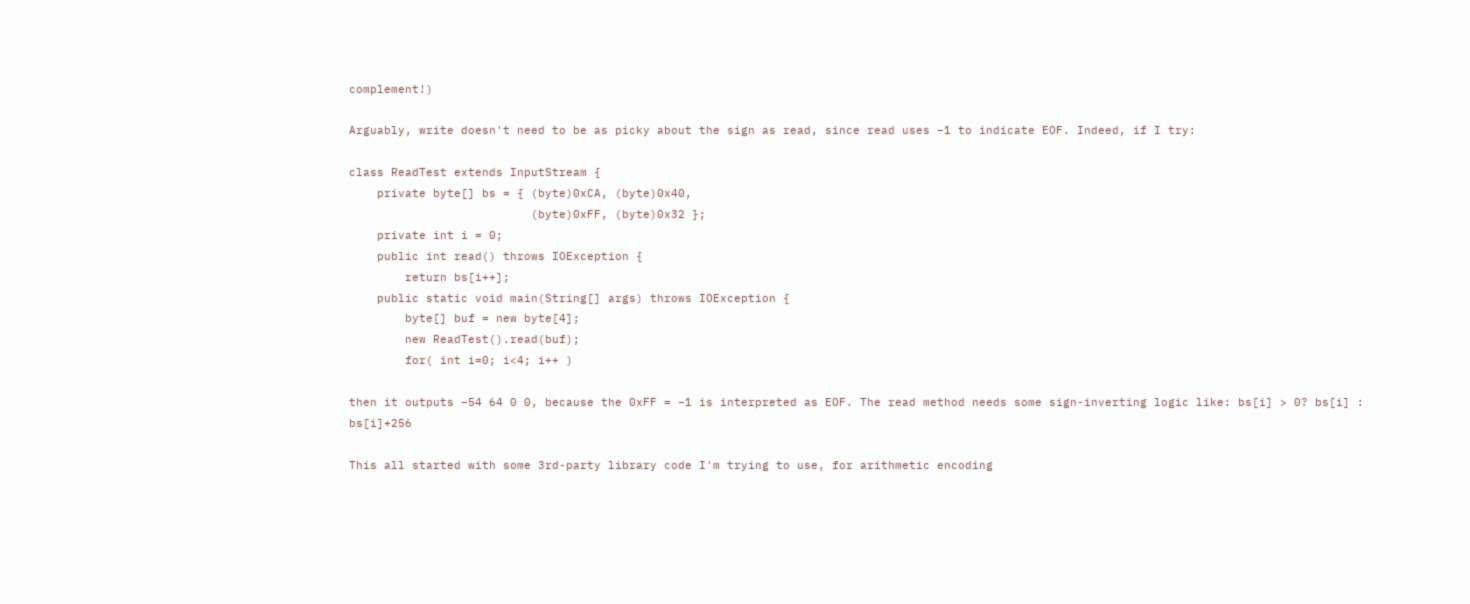complement!)

Arguably, write doesn't need to be as picky about the sign as read, since read uses –1 to indicate EOF. Indeed, if I try:

class ReadTest extends InputStream {
    private byte[] bs = { (byte)0xCA, (byte)0x40,
                          (byte)0xFF, (byte)0x32 };
    private int i = 0;
    public int read() throws IOException {
        return bs[i++];
    public static void main(String[] args) throws IOException {
        byte[] buf = new byte[4];
        new ReadTest().read(buf);
        for( int i=0; i<4; i++ )

then it outputs –54 64 0 0, because the 0xFF = –1 is interpreted as EOF. The read method needs some sign-inverting logic like: bs[i] > 0? bs[i] : bs[i]+256

This all started with some 3rd-party library code I'm trying to use, for arithmetic encoding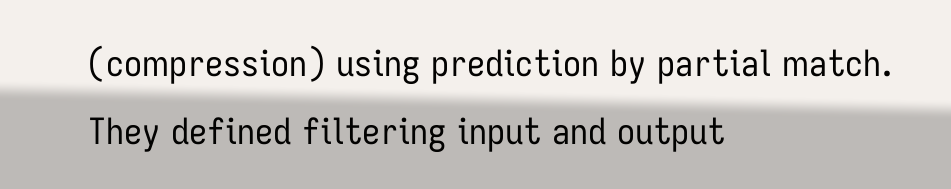(compression) using prediction by partial match. They defined filtering input and output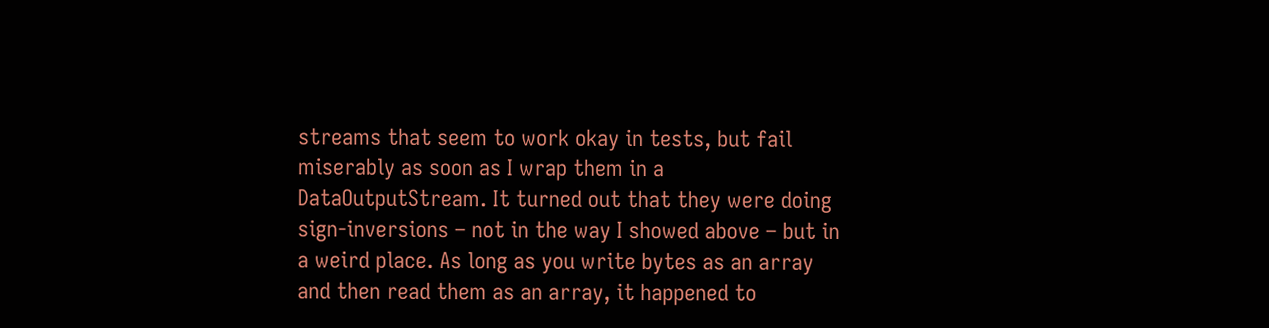streams that seem to work okay in tests, but fail miserably as soon as I wrap them in a DataOutputStream. It turned out that they were doing sign-inversions – not in the way I showed above – but in a weird place. As long as you write bytes as an array and then read them as an array, it happened to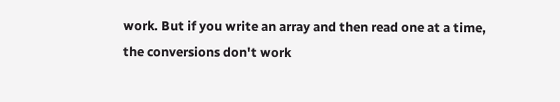work. But if you write an array and then read one at a time, the conversions don't work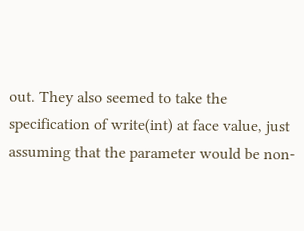out. They also seemed to take the specification of write(int) at face value, just assuming that the parameter would be non-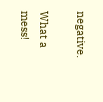negative.

What a mess!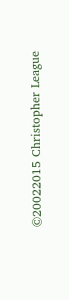©20022015 Christopher League